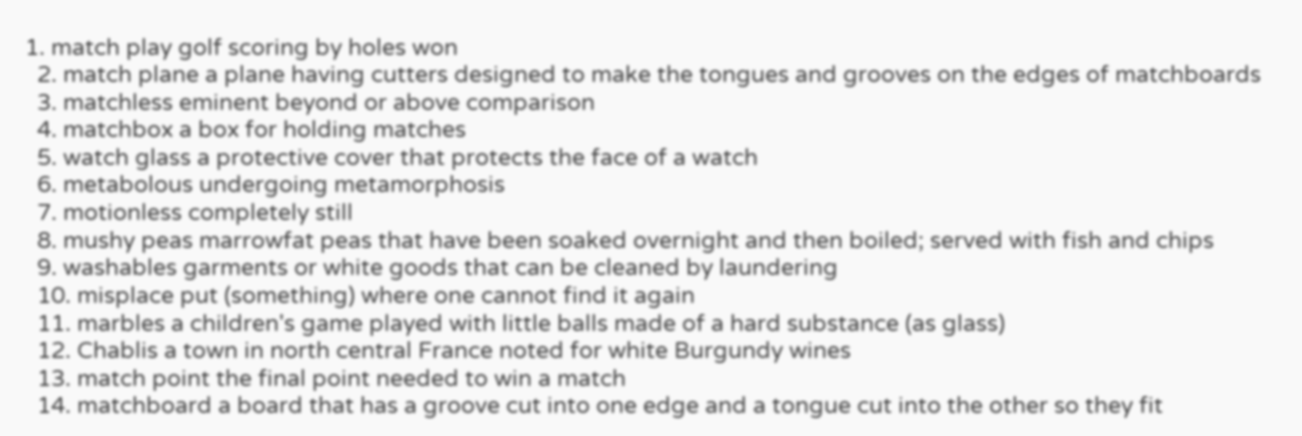1. match play golf scoring by holes won
  2. match plane a plane having cutters designed to make the tongues and grooves on the edges of matchboards
  3. matchless eminent beyond or above comparison
  4. matchbox a box for holding matches
  5. watch glass a protective cover that protects the face of a watch
  6. metabolous undergoing metamorphosis
  7. motionless completely still
  8. mushy peas marrowfat peas that have been soaked overnight and then boiled; served with fish and chips
  9. washables garments or white goods that can be cleaned by laundering
  10. misplace put (something) where one cannot find it again
  11. marbles a children's game played with little balls made of a hard substance (as glass)
  12. Chablis a town in north central France noted for white Burgundy wines
  13. match point the final point needed to win a match
  14. matchboard a board that has a groove cut into one edge and a tongue cut into the other so they fit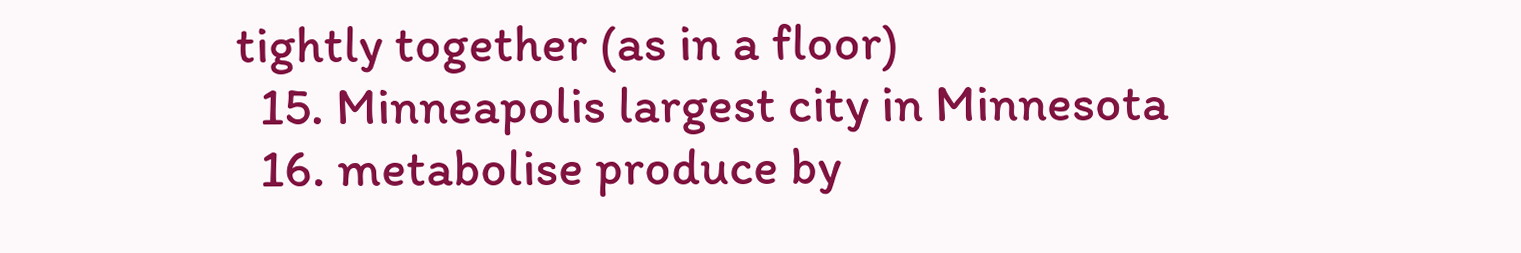tightly together (as in a floor)
  15. Minneapolis largest city in Minnesota
  16. metabolise produce by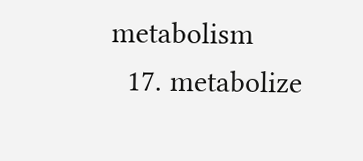metabolism
  17. metabolize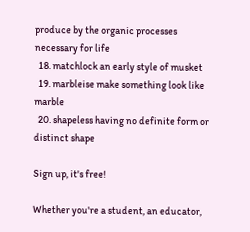produce by the organic processes necessary for life
  18. matchlock an early style of musket
  19. marbleise make something look like marble
  20. shapeless having no definite form or distinct shape

Sign up, it's free!

Whether you're a student, an educator,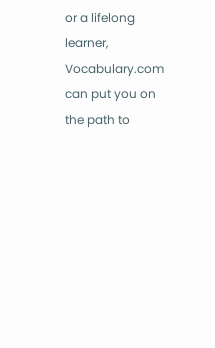or a lifelong learner, Vocabulary.com can put you on the path to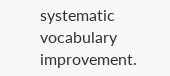systematic vocabulary improvement.